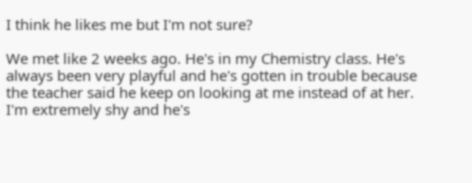I think he likes me but I'm not sure?

We met like 2 weeks ago. He's in my Chemistry class. He's always been very playful and he's gotten in trouble because the teacher said he keep on looking at me instead of at her. I'm extremely shy and he's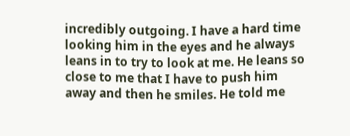incredibly outgoing. I have a hard time looking him in the eyes and he always leans in to try to look at me. He leans so close to me that I have to push him away and then he smiles. He told me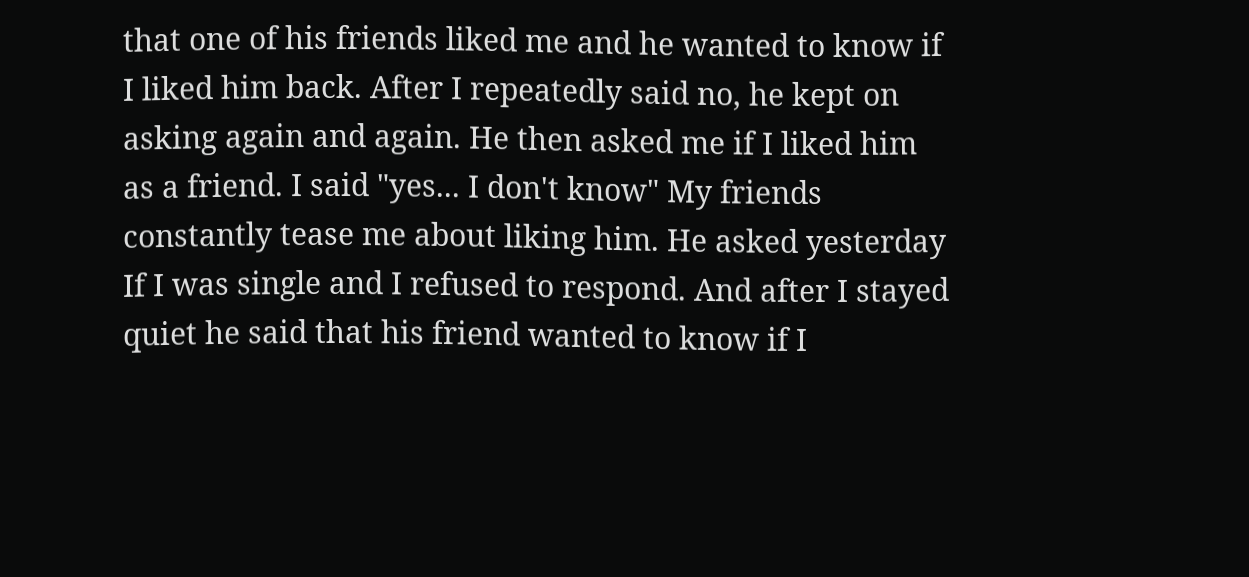that one of his friends liked me and he wanted to know if I liked him back. After I repeatedly said no, he kept on asking again and again. He then asked me if I liked him as a friend. I said "yes... I don't know" My friends constantly tease me about liking him. He asked yesterday If I was single and I refused to respond. And after I stayed quiet he said that his friend wanted to know if I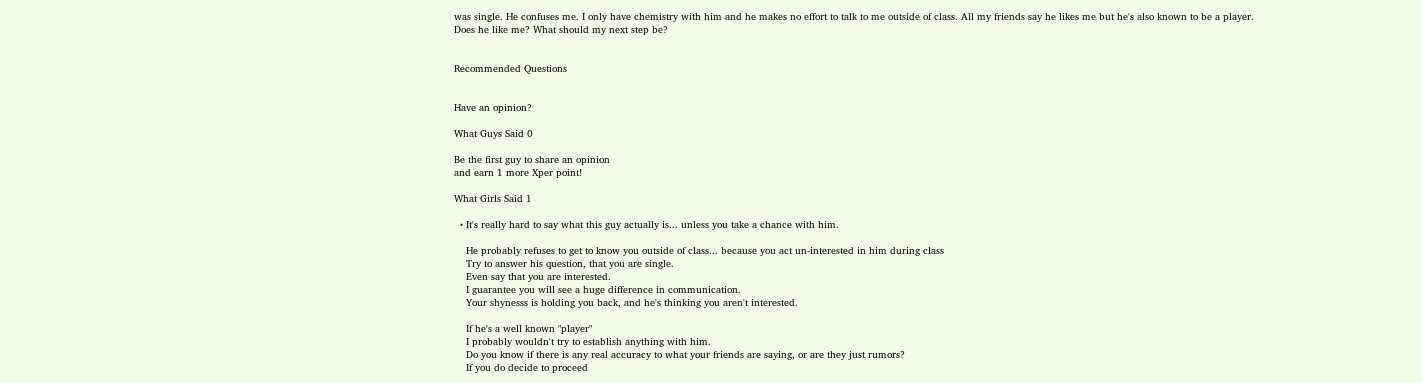was single. He confuses me. I only have chemistry with him and he makes no effort to talk to me outside of class. All my friends say he likes me but he's also known to be a player. Does he like me? What should my next step be?


Recommended Questions


Have an opinion?

What Guys Said 0

Be the first guy to share an opinion
and earn 1 more Xper point!

What Girls Said 1

  • It's really hard to say what this guy actually is... unless you take a chance with him.

    He probably refuses to get to know you outside of class... because you act un-interested in him during class
    Try to answer his question, that you are single.
    Even say that you are interested.
    I guarantee you will see a huge difference in communication.
    Your shynesss is holding you back, and he's thinking you aren't interested.

    If he's a well known "player"
    I probably wouldn't try to establish anything with him.
    Do you know if there is any real accuracy to what your friends are saying, or are they just rumors?
    If you do decide to proceed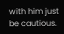with him just be cautious.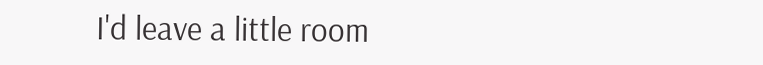I'd leave a little room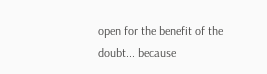open for the benefit of the doubt... because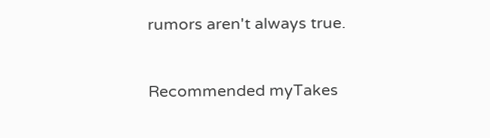rumors aren't always true.


Recommended myTakes